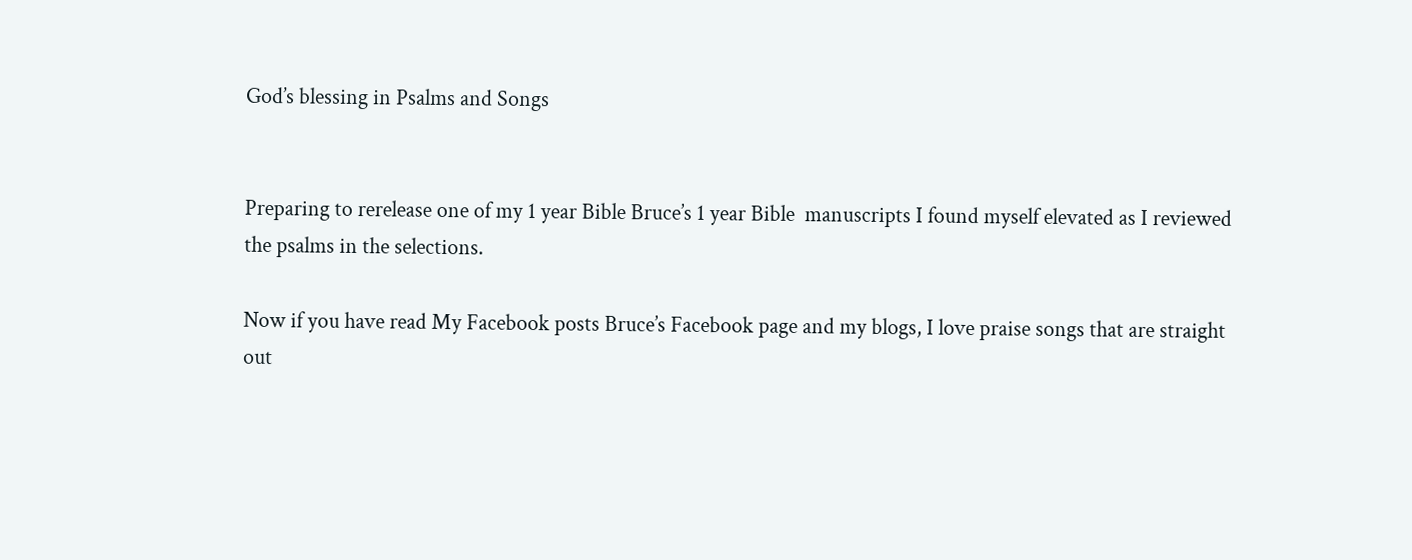God’s blessing in Psalms and Songs


Preparing to rerelease one of my 1 year Bible Bruce’s 1 year Bible  manuscripts I found myself elevated as I reviewed the psalms in the selections.

Now if you have read My Facebook posts Bruce’s Facebook page and my blogs, I love praise songs that are straight out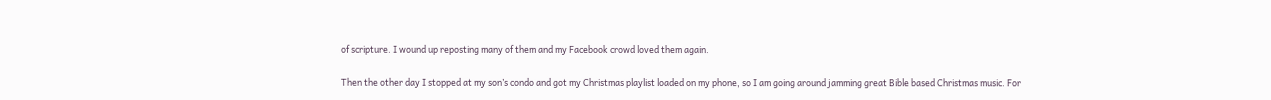of scripture. I wound up reposting many of them and my Facebook crowd loved them again.

Then the other day I stopped at my son’s condo and got my Christmas playlist loaded on my phone, so I am going around jamming great Bible based Christmas music. For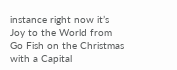instance right now it’s Joy to the World from Go Fish on the Christmas with a Capital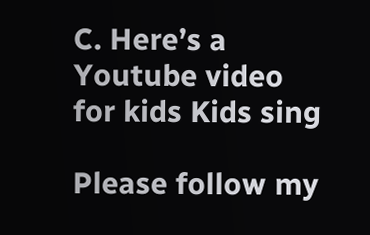C. Here’s a Youtube video for kids Kids sing

Please follow my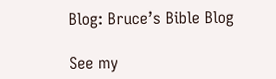Blog: Bruce’s Bible Blog

See my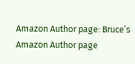Amazon Author page: Bruce’s Amazon Author page